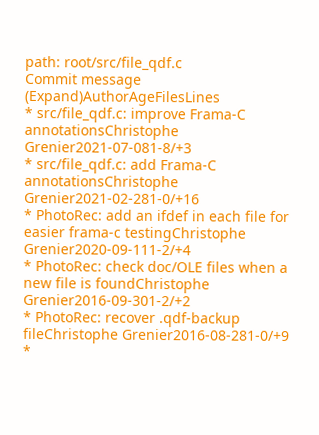path: root/src/file_qdf.c
Commit message (Expand)AuthorAgeFilesLines
* src/file_qdf.c: improve Frama-C annotationsChristophe Grenier2021-07-081-8/+3
* src/file_qdf.c: add Frama-C annotationsChristophe Grenier2021-02-281-0/+16
* PhotoRec: add an ifdef in each file for easier frama-c testingChristophe Grenier2020-09-111-2/+4
* PhotoRec: check doc/OLE files when a new file is foundChristophe Grenier2016-09-301-2/+2
* PhotoRec: recover .qdf-backup fileChristophe Grenier2016-08-281-0/+9
*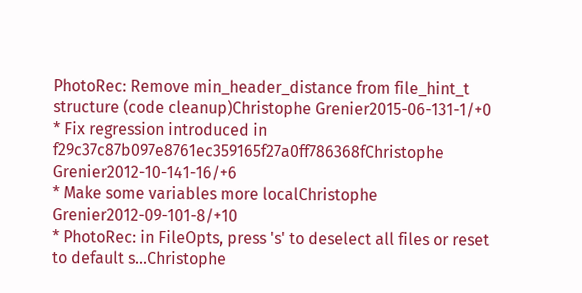PhotoRec: Remove min_header_distance from file_hint_t structure (code cleanup)Christophe Grenier2015-06-131-1/+0
* Fix regression introduced in f29c37c87b097e8761ec359165f27a0ff786368fChristophe Grenier2012-10-141-16/+6
* Make some variables more localChristophe Grenier2012-09-101-8/+10
* PhotoRec: in FileOpts, press 's' to deselect all files or reset to default s...Christophe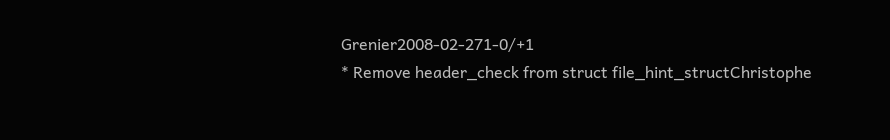Grenier2008-02-271-0/+1
* Remove header_check from struct file_hint_structChristophe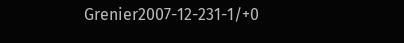Grenier2007-12-231-1/+0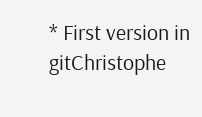* First version in gitChristophe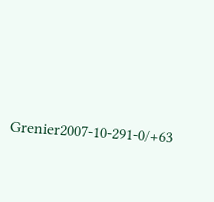Grenier2007-10-291-0/+63